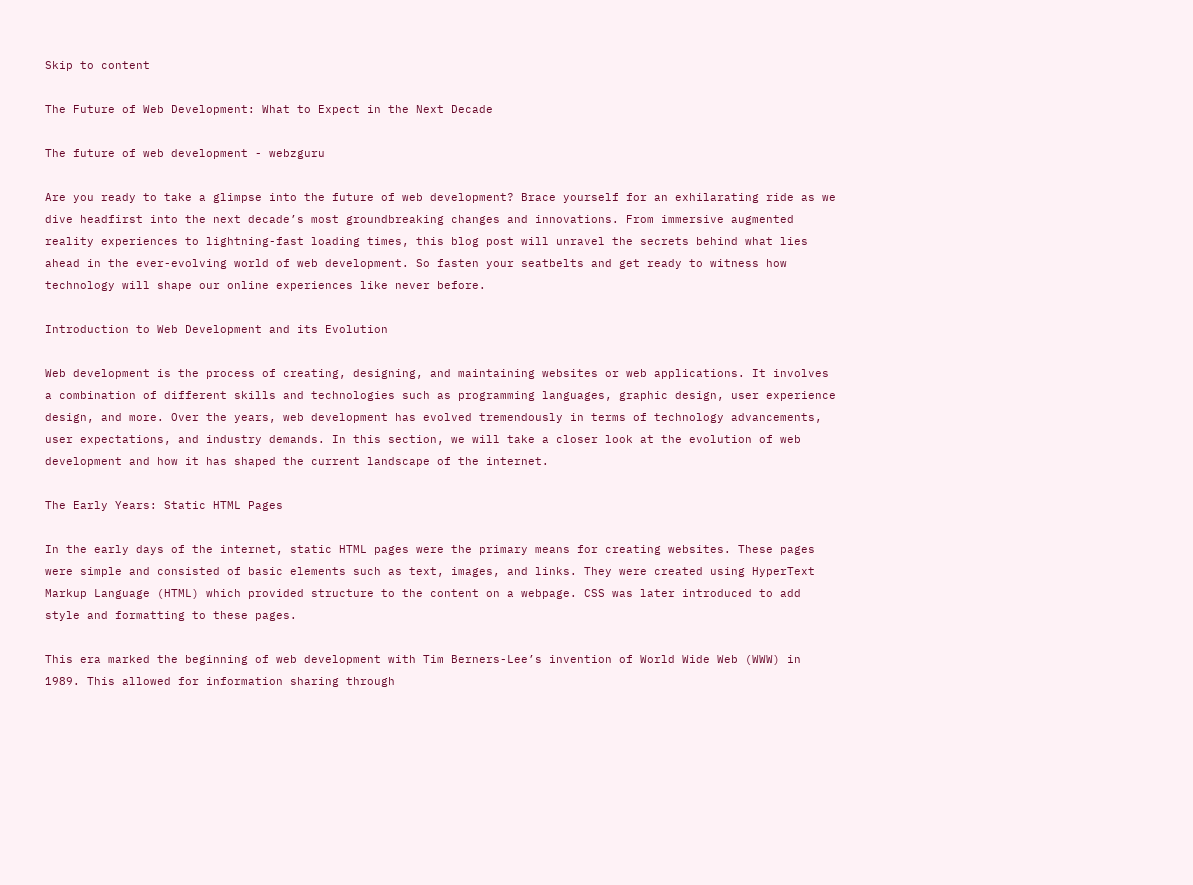Skip to content

The Future of Web Development: What to Expect in the Next Decade

The future of web development - webzguru

Are you ready to take a glimpse into the future of web development? Brace yourself for an exhilarating ride as we dive headfirst into the next decade’s most groundbreaking changes and innovations. From immersive augmented reality experiences to lightning-fast loading times, this blog post will unravel the secrets behind what lies ahead in the ever-evolving world of web development. So fasten your seatbelts and get ready to witness how technology will shape our online experiences like never before.

Introduction to Web Development and its Evolution

Web development is the process of creating, designing, and maintaining websites or web applications. It involves a combination of different skills and technologies such as programming languages, graphic design, user experience design, and more. Over the years, web development has evolved tremendously in terms of technology advancements, user expectations, and industry demands. In this section, we will take a closer look at the evolution of web development and how it has shaped the current landscape of the internet.

The Early Years: Static HTML Pages

In the early days of the internet, static HTML pages were the primary means for creating websites. These pages were simple and consisted of basic elements such as text, images, and links. They were created using HyperText Markup Language (HTML) which provided structure to the content on a webpage. CSS was later introduced to add style and formatting to these pages.

This era marked the beginning of web development with Tim Berners-Lee’s invention of World Wide Web (WWW) in 1989. This allowed for information sharing through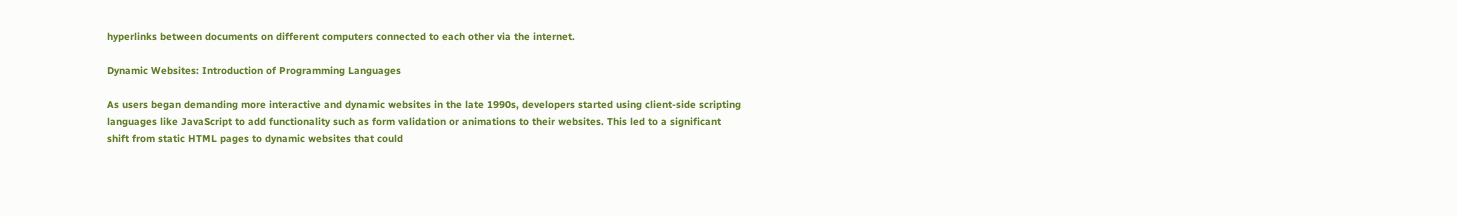hyperlinks between documents on different computers connected to each other via the internet.

Dynamic Websites: Introduction of Programming Languages

As users began demanding more interactive and dynamic websites in the late 1990s, developers started using client-side scripting languages like JavaScript to add functionality such as form validation or animations to their websites. This led to a significant shift from static HTML pages to dynamic websites that could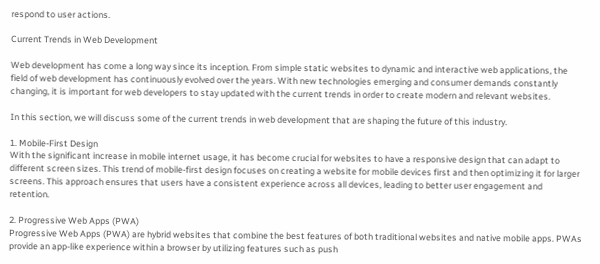respond to user actions.

Current Trends in Web Development

Web development has come a long way since its inception. From simple static websites to dynamic and interactive web applications, the field of web development has continuously evolved over the years. With new technologies emerging and consumer demands constantly changing, it is important for web developers to stay updated with the current trends in order to create modern and relevant websites.

In this section, we will discuss some of the current trends in web development that are shaping the future of this industry.

1. Mobile-First Design
With the significant increase in mobile internet usage, it has become crucial for websites to have a responsive design that can adapt to different screen sizes. This trend of mobile-first design focuses on creating a website for mobile devices first and then optimizing it for larger screens. This approach ensures that users have a consistent experience across all devices, leading to better user engagement and retention.

2. Progressive Web Apps (PWA)
Progressive Web Apps (PWA) are hybrid websites that combine the best features of both traditional websites and native mobile apps. PWAs provide an app-like experience within a browser by utilizing features such as push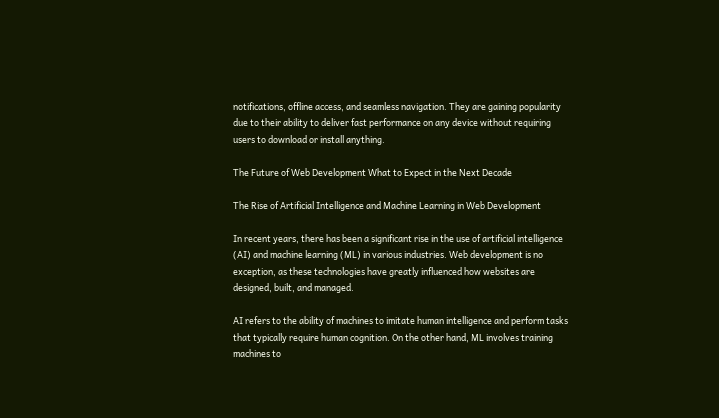notifications, offline access, and seamless navigation. They are gaining popularity due to their ability to deliver fast performance on any device without requiring users to download or install anything.

The Future of Web Development What to Expect in the Next Decade

The Rise of Artificial Intelligence and Machine Learning in Web Development

In recent years, there has been a significant rise in the use of artificial intelligence (AI) and machine learning (ML) in various industries. Web development is no exception, as these technologies have greatly influenced how websites are designed, built, and managed.

AI refers to the ability of machines to imitate human intelligence and perform tasks that typically require human cognition. On the other hand, ML involves training machines to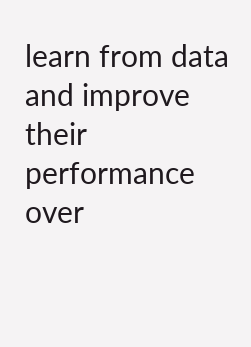learn from data and improve their performance over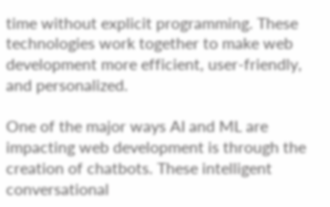time without explicit programming. These technologies work together to make web development more efficient, user-friendly, and personalized.

One of the major ways AI and ML are impacting web development is through the creation of chatbots. These intelligent conversational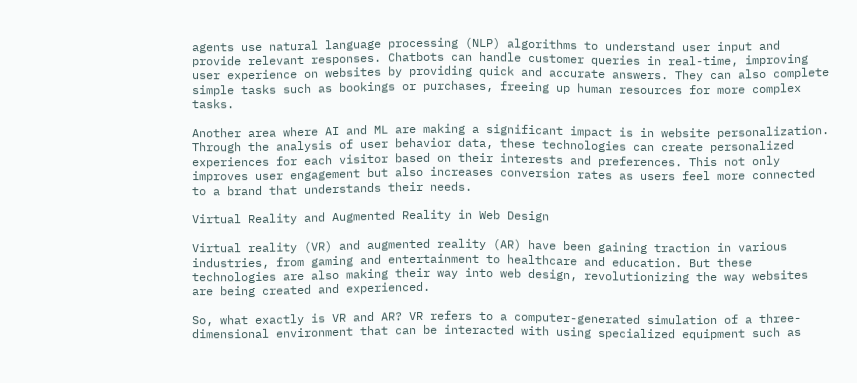agents use natural language processing (NLP) algorithms to understand user input and provide relevant responses. Chatbots can handle customer queries in real-time, improving user experience on websites by providing quick and accurate answers. They can also complete simple tasks such as bookings or purchases, freeing up human resources for more complex tasks.

Another area where AI and ML are making a significant impact is in website personalization. Through the analysis of user behavior data, these technologies can create personalized experiences for each visitor based on their interests and preferences. This not only improves user engagement but also increases conversion rates as users feel more connected to a brand that understands their needs.

Virtual Reality and Augmented Reality in Web Design

Virtual reality (VR) and augmented reality (AR) have been gaining traction in various industries, from gaming and entertainment to healthcare and education. But these technologies are also making their way into web design, revolutionizing the way websites are being created and experienced.

So, what exactly is VR and AR? VR refers to a computer-generated simulation of a three-dimensional environment that can be interacted with using specialized equipment such as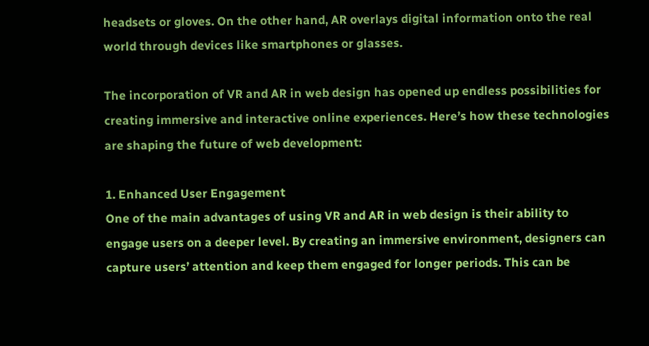headsets or gloves. On the other hand, AR overlays digital information onto the real world through devices like smartphones or glasses.

The incorporation of VR and AR in web design has opened up endless possibilities for creating immersive and interactive online experiences. Here’s how these technologies are shaping the future of web development:

1. Enhanced User Engagement
One of the main advantages of using VR and AR in web design is their ability to engage users on a deeper level. By creating an immersive environment, designers can capture users’ attention and keep them engaged for longer periods. This can be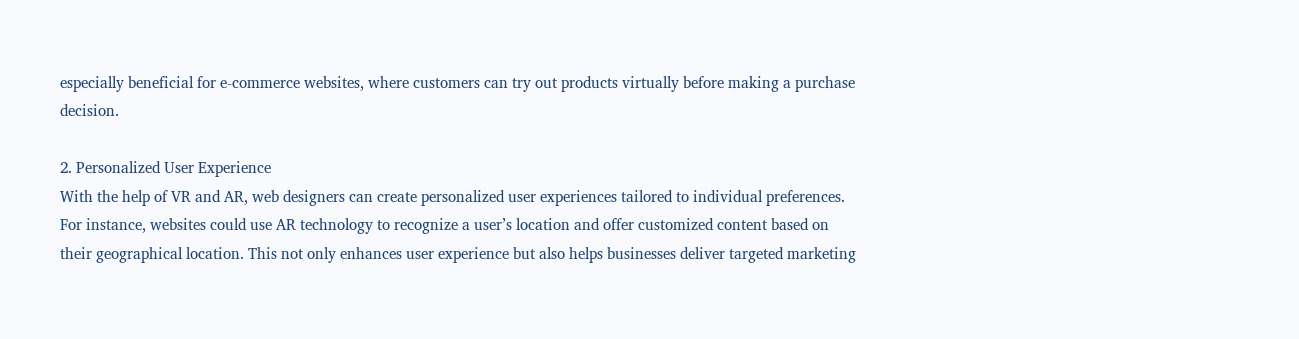especially beneficial for e-commerce websites, where customers can try out products virtually before making a purchase decision.

2. Personalized User Experience
With the help of VR and AR, web designers can create personalized user experiences tailored to individual preferences. For instance, websites could use AR technology to recognize a user’s location and offer customized content based on their geographical location. This not only enhances user experience but also helps businesses deliver targeted marketing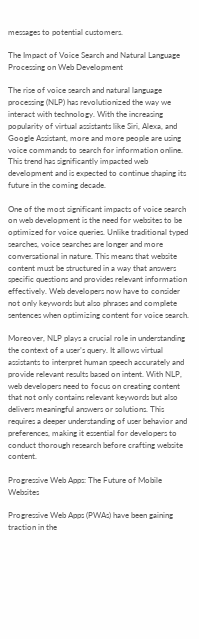messages to potential customers.

The Impact of Voice Search and Natural Language Processing on Web Development

The rise of voice search and natural language processing (NLP) has revolutionized the way we interact with technology. With the increasing popularity of virtual assistants like Siri, Alexa, and Google Assistant, more and more people are using voice commands to search for information online. This trend has significantly impacted web development and is expected to continue shaping its future in the coming decade.

One of the most significant impacts of voice search on web development is the need for websites to be optimized for voice queries. Unlike traditional typed searches, voice searches are longer and more conversational in nature. This means that website content must be structured in a way that answers specific questions and provides relevant information effectively. Web developers now have to consider not only keywords but also phrases and complete sentences when optimizing content for voice search.

Moreover, NLP plays a crucial role in understanding the context of a user’s query. It allows virtual assistants to interpret human speech accurately and provide relevant results based on intent. With NLP, web developers need to focus on creating content that not only contains relevant keywords but also delivers meaningful answers or solutions. This requires a deeper understanding of user behavior and preferences, making it essential for developers to conduct thorough research before crafting website content.

Progressive Web Apps: The Future of Mobile Websites

Progressive Web Apps (PWAs) have been gaining traction in the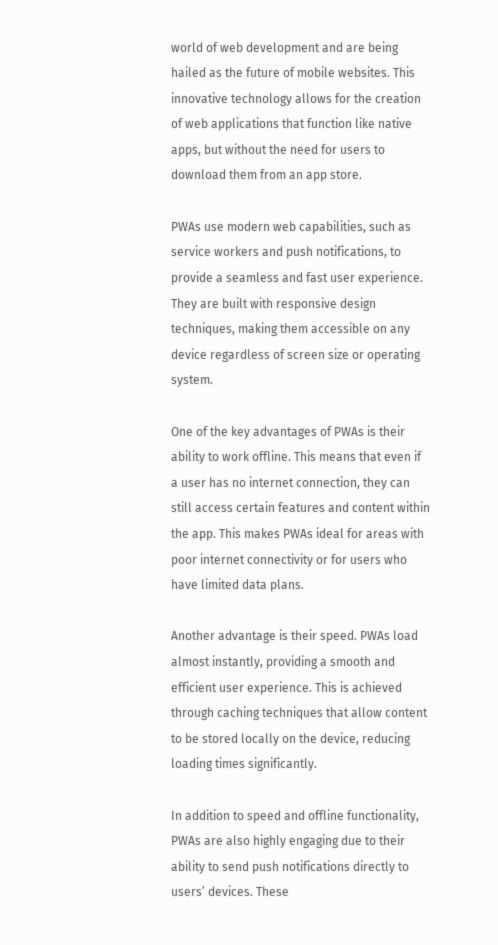world of web development and are being hailed as the future of mobile websites. This innovative technology allows for the creation of web applications that function like native apps, but without the need for users to download them from an app store.

PWAs use modern web capabilities, such as service workers and push notifications, to provide a seamless and fast user experience. They are built with responsive design techniques, making them accessible on any device regardless of screen size or operating system.

One of the key advantages of PWAs is their ability to work offline. This means that even if a user has no internet connection, they can still access certain features and content within the app. This makes PWAs ideal for areas with poor internet connectivity or for users who have limited data plans.

Another advantage is their speed. PWAs load almost instantly, providing a smooth and efficient user experience. This is achieved through caching techniques that allow content to be stored locally on the device, reducing loading times significantly.

In addition to speed and offline functionality, PWAs are also highly engaging due to their ability to send push notifications directly to users’ devices. These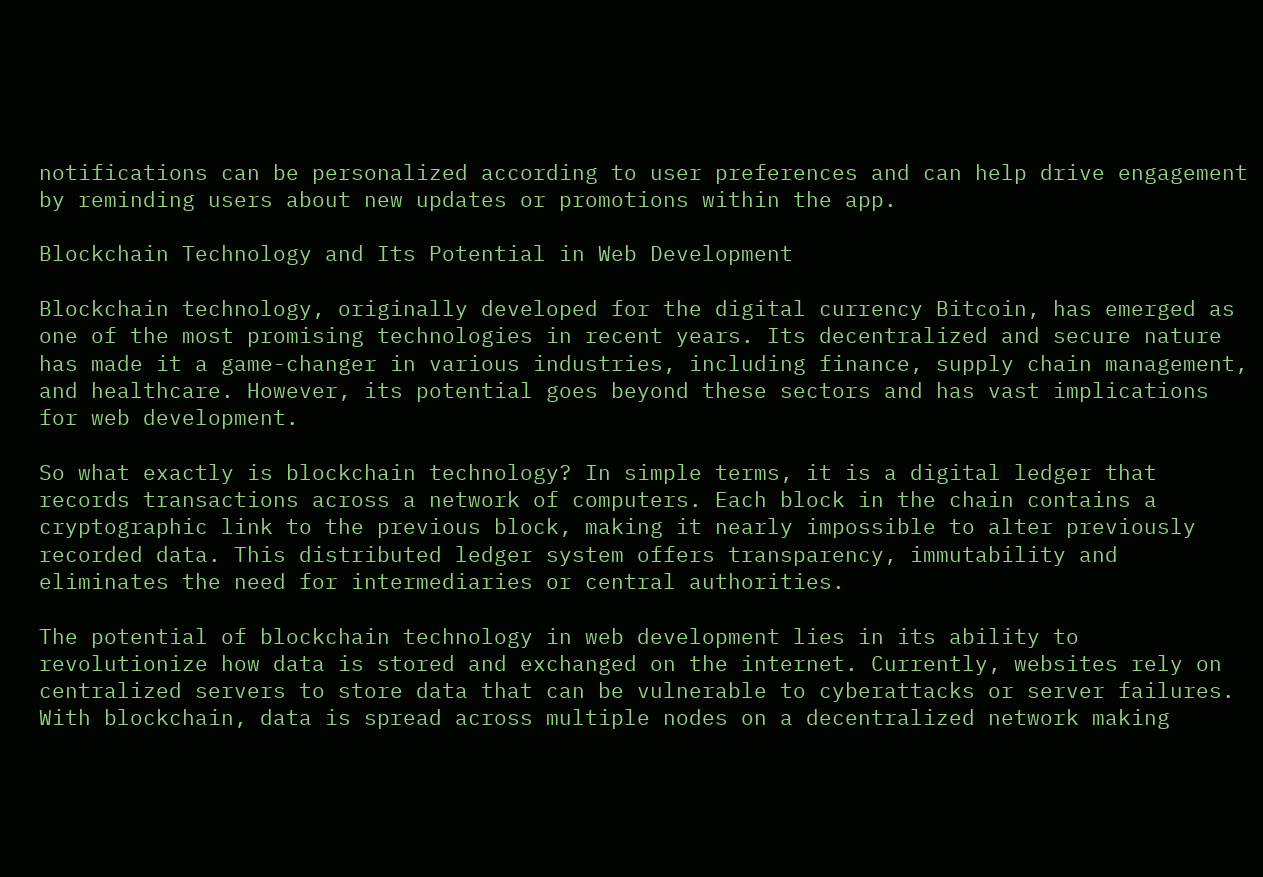notifications can be personalized according to user preferences and can help drive engagement by reminding users about new updates or promotions within the app.

Blockchain Technology and Its Potential in Web Development

Blockchain technology, originally developed for the digital currency Bitcoin, has emerged as one of the most promising technologies in recent years. Its decentralized and secure nature has made it a game-changer in various industries, including finance, supply chain management, and healthcare. However, its potential goes beyond these sectors and has vast implications for web development.

So what exactly is blockchain technology? In simple terms, it is a digital ledger that records transactions across a network of computers. Each block in the chain contains a cryptographic link to the previous block, making it nearly impossible to alter previously recorded data. This distributed ledger system offers transparency, immutability and eliminates the need for intermediaries or central authorities.

The potential of blockchain technology in web development lies in its ability to revolutionize how data is stored and exchanged on the internet. Currently, websites rely on centralized servers to store data that can be vulnerable to cyberattacks or server failures. With blockchain, data is spread across multiple nodes on a decentralized network making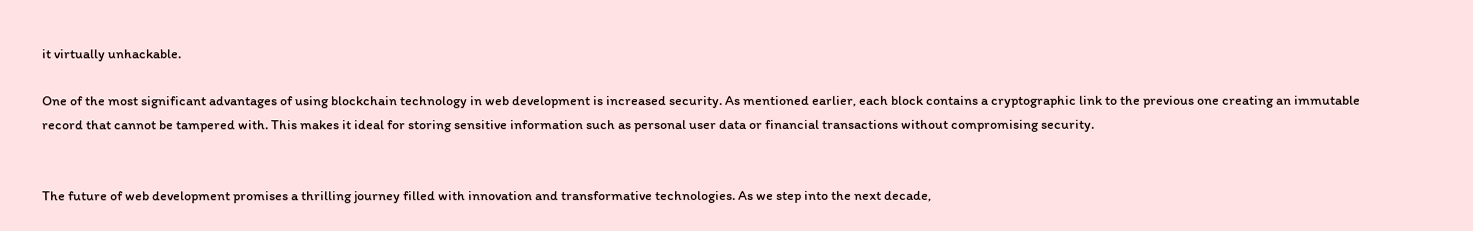it virtually unhackable.

One of the most significant advantages of using blockchain technology in web development is increased security. As mentioned earlier, each block contains a cryptographic link to the previous one creating an immutable record that cannot be tampered with. This makes it ideal for storing sensitive information such as personal user data or financial transactions without compromising security.


The future of web development promises a thrilling journey filled with innovation and transformative technologies. As we step into the next decade,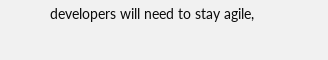developers will need to stay agile,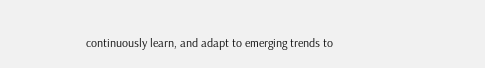continuously learn, and adapt to emerging trends to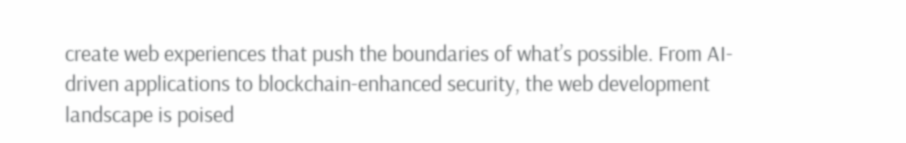create web experiences that push the boundaries of what’s possible. From AI-driven applications to blockchain-enhanced security, the web development landscape is poised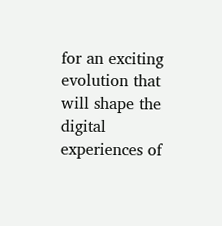for an exciting evolution that will shape the digital experiences of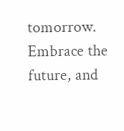tomorrow. Embrace the future, and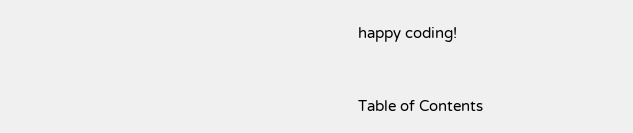happy coding!


Table of Contents